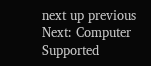next up previous
Next: Computer Supported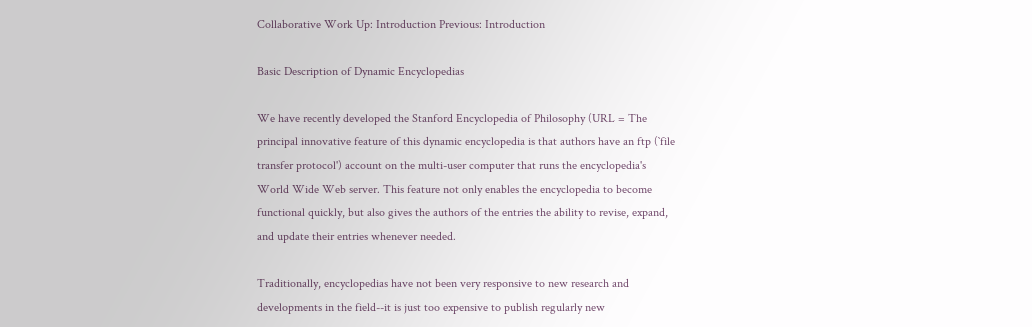Collaborative Work Up: Introduction Previous: Introduction

Basic Description of Dynamic Encyclopedias

We have recently developed the Stanford Encyclopedia of Philosophy (URL = The principal innovative feature of this dynamic encyclopedia is that authors have an ftp (`file transfer protocol') account on the multi-user computer that runs the encyclopedia's World Wide Web server. This feature not only enables the encyclopedia to become functional quickly, but also gives the authors of the entries the ability to revise, expand, and update their entries whenever needed.

Traditionally, encyclopedias have not been very responsive to new research and developments in the field--it is just too expensive to publish regularly new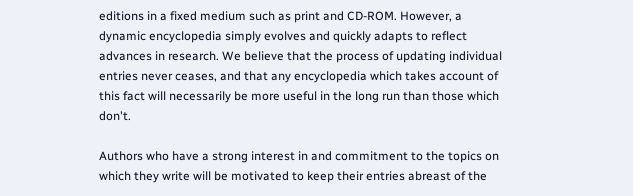editions in a fixed medium such as print and CD-ROM. However, a dynamic encyclopedia simply evolves and quickly adapts to reflect advances in research. We believe that the process of updating individual entries never ceases, and that any encyclopedia which takes account of this fact will necessarily be more useful in the long run than those which don't.

Authors who have a strong interest in and commitment to the topics on which they write will be motivated to keep their entries abreast of the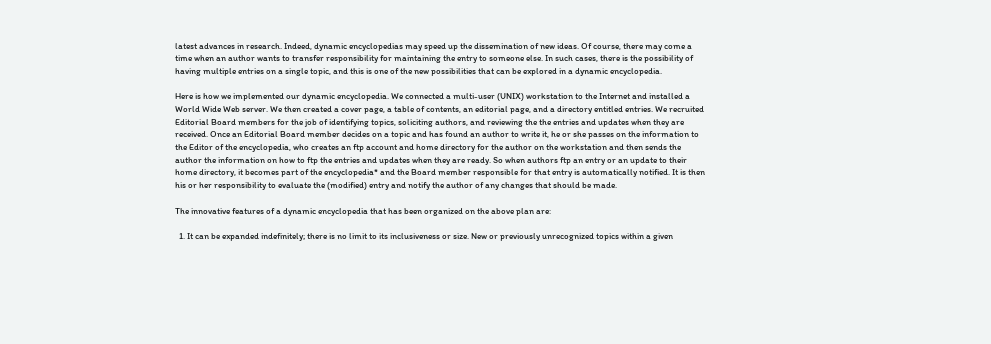latest advances in research. Indeed, dynamic encyclopedias may speed up the dissemination of new ideas. Of course, there may come a time when an author wants to transfer responsibility for maintaining the entry to someone else. In such cases, there is the possibility of having multiple entries on a single topic, and this is one of the new possibilities that can be explored in a dynamic encyclopedia.

Here is how we implemented our dynamic encyclopedia. We connected a multi-user (UNIX) workstation to the Internet and installed a World Wide Web server. We then created a cover page, a table of contents, an editorial page, and a directory entitled entries. We recruited Editorial Board members for the job of identifying topics, soliciting authors, and reviewing the the entries and updates when they are received. Once an Editorial Board member decides on a topic and has found an author to write it, he or she passes on the information to the Editor of the encyclopedia, who creates an ftp account and home directory for the author on the workstation and then sends the author the information on how to ftp the entries and updates when they are ready. So when authors ftp an entry or an update to their home directory, it becomes part of the encyclopedia* and the Board member responsible for that entry is automatically notified. It is then his or her responsibility to evaluate the (modified) entry and notify the author of any changes that should be made.

The innovative features of a dynamic encyclopedia that has been organized on the above plan are:

  1. It can be expanded indefinitely; there is no limit to its inclusiveness or size. New or previously unrecognized topics within a given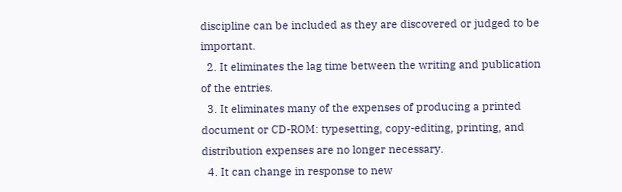discipline can be included as they are discovered or judged to be important.
  2. It eliminates the lag time between the writing and publication of the entries.
  3. It eliminates many of the expenses of producing a printed document or CD-ROM: typesetting, copy-editing, printing, and distribution expenses are no longer necessary.
  4. It can change in response to new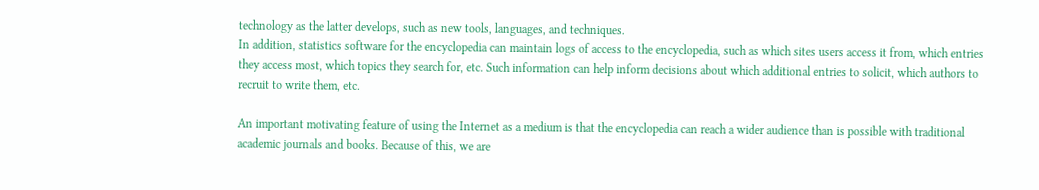technology as the latter develops, such as new tools, languages, and techniques.
In addition, statistics software for the encyclopedia can maintain logs of access to the encyclopedia, such as which sites users access it from, which entries they access most, which topics they search for, etc. Such information can help inform decisions about which additional entries to solicit, which authors to recruit to write them, etc.

An important motivating feature of using the Internet as a medium is that the encyclopedia can reach a wider audience than is possible with traditional academic journals and books. Because of this, we are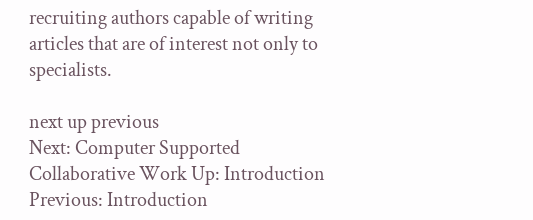recruiting authors capable of writing articles that are of interest not only to specialists.

next up previous
Next: Computer Supported Collaborative Work Up: Introduction Previous: Introduction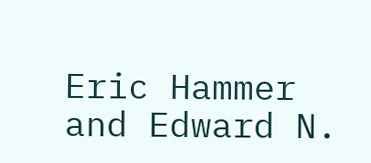Eric Hammer and Edward N.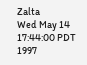Zalta
Wed May 14 17:44:00 PDT 1997